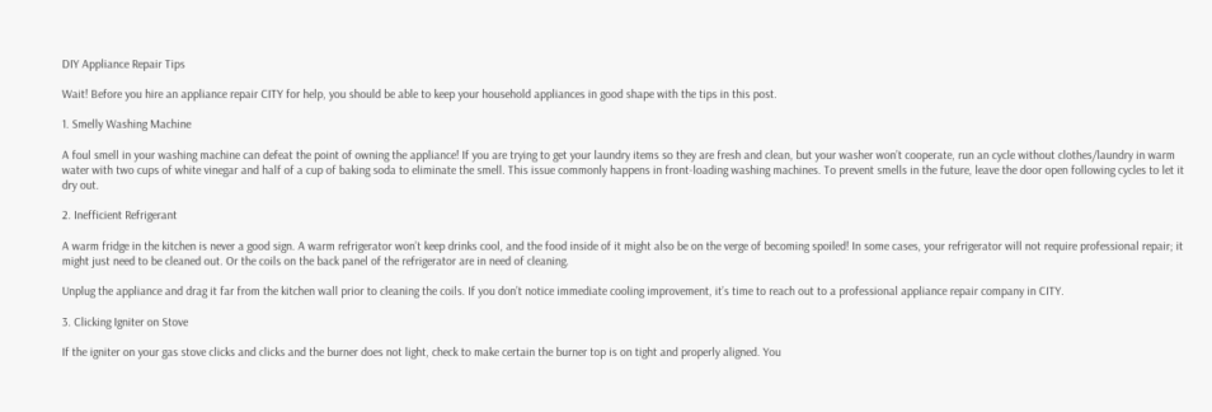DIY Appliance Repair Tips

Wait! Before you hire an appliance repair CITY for help, you should be able to keep your household appliances in good shape with the tips in this post.

1. Smelly Washing Machine

A foul smell in your washing machine can defeat the point of owning the appliance! If you are trying to get your laundry items so they are fresh and clean, but your washer won’t cooperate, run an cycle without clothes/laundry in warm water with two cups of white vinegar and half of a cup of baking soda to eliminate the smell. This issue commonly happens in front-loading washing machines. To prevent smells in the future, leave the door open following cycles to let it dry out.

2. Inefficient Refrigerant

A warm fridge in the kitchen is never a good sign. A warm refrigerator won’t keep drinks cool, and the food inside of it might also be on the verge of becoming spoiled! In some cases, your refrigerator will not require professional repair; it might just need to be cleaned out. Or the coils on the back panel of the refrigerator are in need of cleaning.

Unplug the appliance and drag it far from the kitchen wall prior to cleaning the coils. If you don’t notice immediate cooling improvement, it’s time to reach out to a professional appliance repair company in CITY.

3. Clicking Igniter on Stove

If the igniter on your gas stove clicks and clicks and the burner does not light, check to make certain the burner top is on tight and properly aligned. You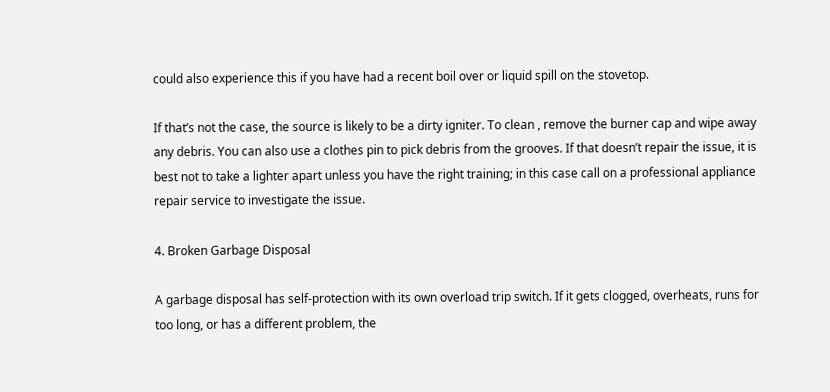could also experience this if you have had a recent boil over or liquid spill on the stovetop.

If that’s not the case, the source is likely to be a dirty igniter. To clean , remove the burner cap and wipe away any debris. You can also use a clothes pin to pick debris from the grooves. If that doesn’t repair the issue, it is best not to take a lighter apart unless you have the right training; in this case call on a professional appliance repair service to investigate the issue.

4. Broken Garbage Disposal

A garbage disposal has self-protection with its own overload trip switch. If it gets clogged, overheats, runs for too long, or has a different problem, the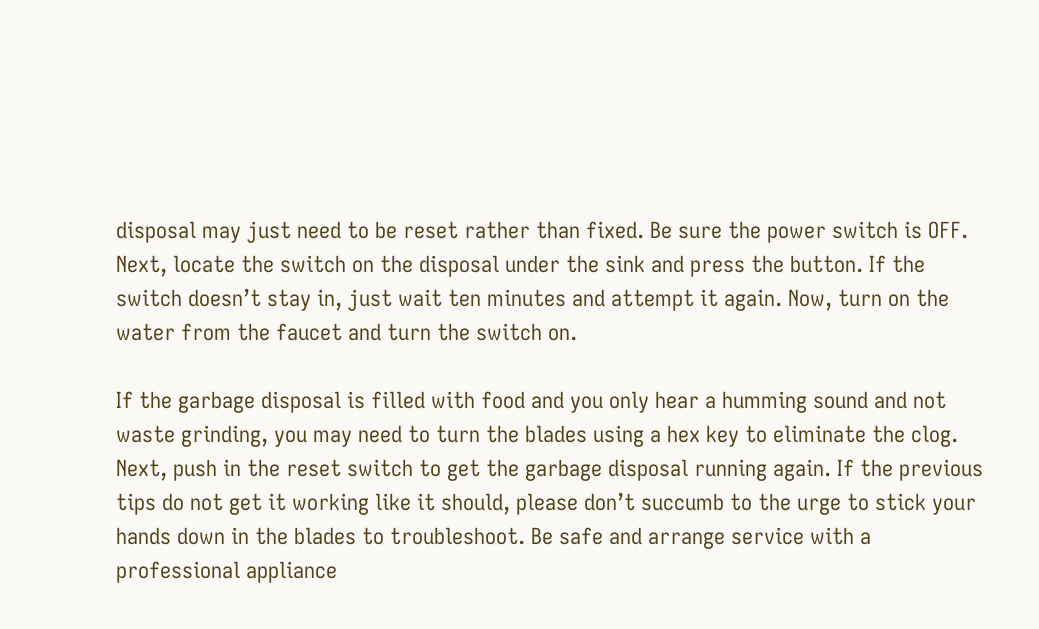disposal may just need to be reset rather than fixed. Be sure the power switch is OFF. Next, locate the switch on the disposal under the sink and press the button. If the switch doesn’t stay in, just wait ten minutes and attempt it again. Now, turn on the water from the faucet and turn the switch on.

If the garbage disposal is filled with food and you only hear a humming sound and not waste grinding, you may need to turn the blades using a hex key to eliminate the clog. Next, push in the reset switch to get the garbage disposal running again. If the previous tips do not get it working like it should, please don’t succumb to the urge to stick your hands down in the blades to troubleshoot. Be safe and arrange service with a professional appliance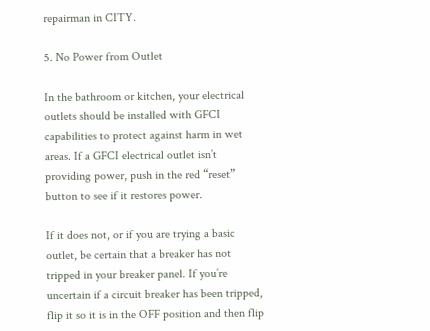repairman in CITY.

5. No Power from Outlet

In the bathroom or kitchen, your electrical outlets should be installed with GFCI capabilities to protect against harm in wet areas. If a GFCI electrical outlet isn’t providing power, push in the red “reset” button to see if it restores power.

If it does not, or if you are trying a basic outlet, be certain that a breaker has not tripped in your breaker panel. If you’re uncertain if a circuit breaker has been tripped, flip it so it is in the OFF position and then flip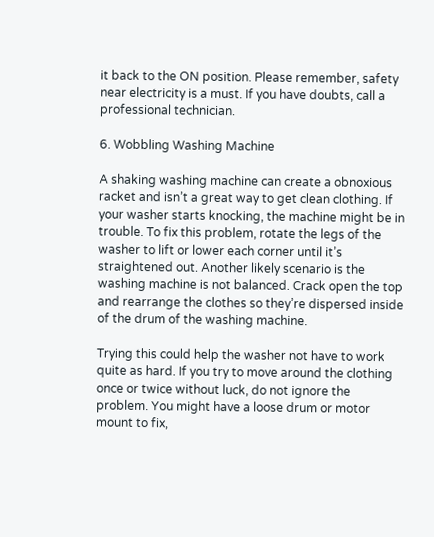it back to the ON position. Please remember, safety near electricity is a must. If you have doubts, call a professional technician.

6. Wobbling Washing Machine

A shaking washing machine can create a obnoxious racket and isn’t a great way to get clean clothing. If your washer starts knocking, the machine might be in trouble. To fix this problem, rotate the legs of the washer to lift or lower each corner until it’s straightened out. Another likely scenario is the washing machine is not balanced. Crack open the top and rearrange the clothes so they’re dispersed inside of the drum of the washing machine.

Trying this could help the washer not have to work quite as hard. If you try to move around the clothing once or twice without luck, do not ignore the problem. You might have a loose drum or motor mount to fix,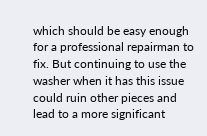which should be easy enough for a professional repairman to fix. But continuing to use the washer when it has this issue could ruin other pieces and lead to a more significant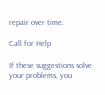repair over time.

Call for Help

If these suggestions solve your problems, you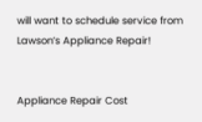will want to schedule service from Lawson’s Appliance Repair!


Appliance Repair Cost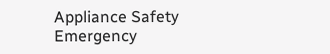Appliance Safety
Emergency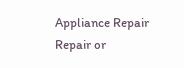Appliance Repair
Repair or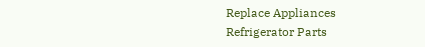Replace Appliances
Refrigerator Parts